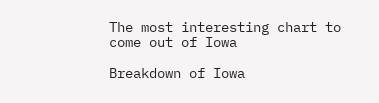The most interesting chart to come out of Iowa

Breakdown of Iowa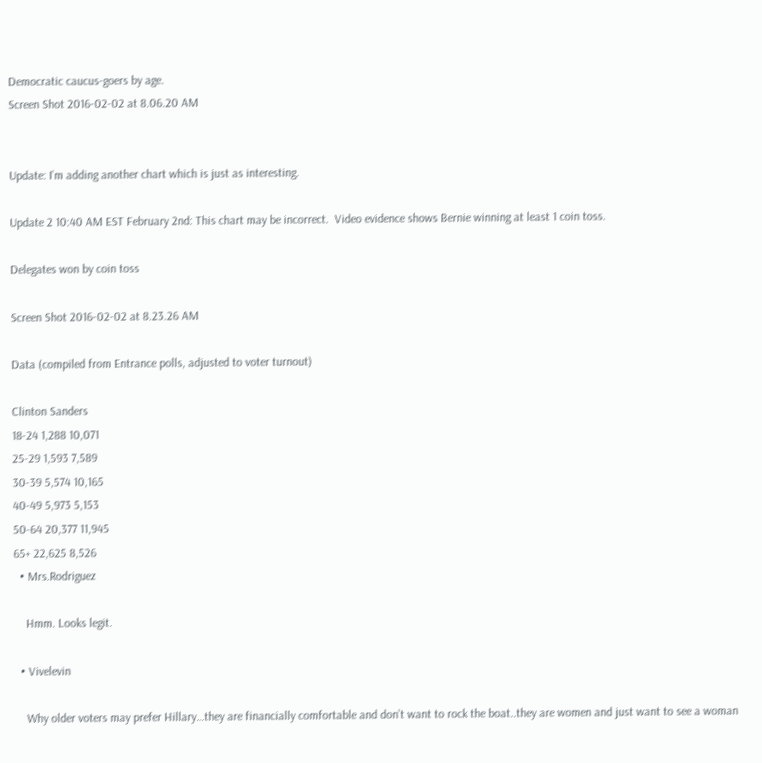Democratic caucus-goers by age.
Screen Shot 2016-02-02 at 8.06.20 AM


Update: I’m adding another chart which is just as interesting.

Update 2 10:40 AM EST February 2nd: This chart may be incorrect.  Video evidence shows Bernie winning at least 1 coin toss.

Delegates won by coin toss

Screen Shot 2016-02-02 at 8.23.26 AM

Data (compiled from Entrance polls, adjusted to voter turnout)

Clinton Sanders
18-24 1,288 10,071
25-29 1,593 7,589
30-39 5,574 10,165
40-49 5,973 5,153
50-64 20,377 11,945
65+ 22,625 8,526
  • Mrs.Rodriguez

    Hmm. Looks legit.

  • Vivelevin

    Why older voters may prefer Hillary…they are financially comfortable and don’t want to rock the boat..they are women and just want to see a woman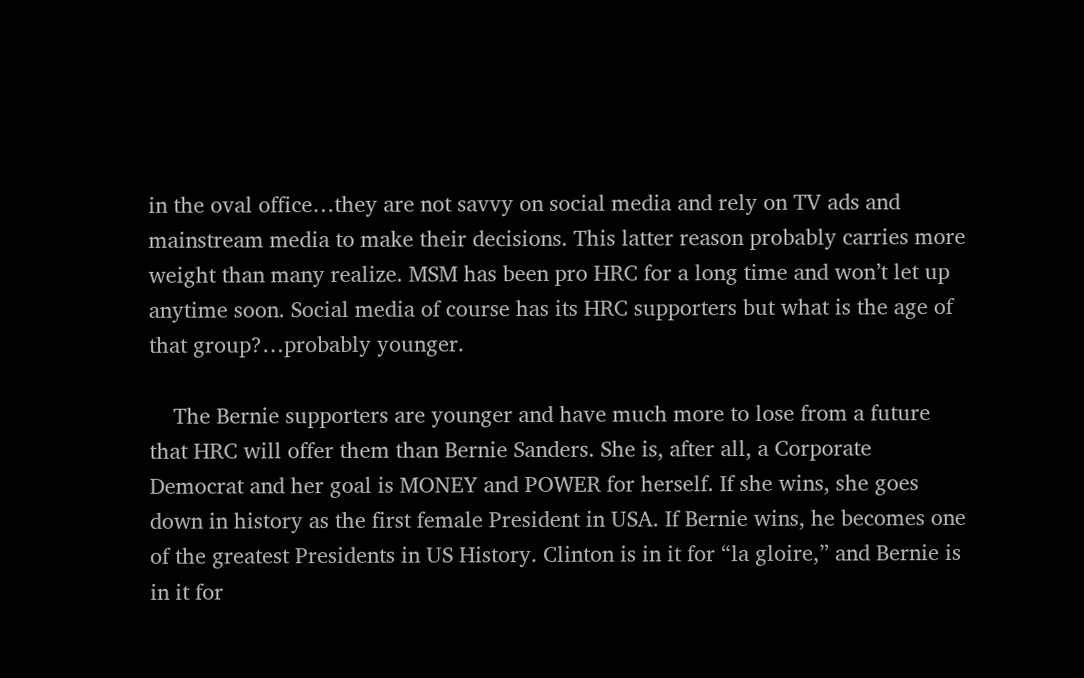in the oval office…they are not savvy on social media and rely on TV ads and mainstream media to make their decisions. This latter reason probably carries more weight than many realize. MSM has been pro HRC for a long time and won’t let up anytime soon. Social media of course has its HRC supporters but what is the age of that group?…probably younger.

    The Bernie supporters are younger and have much more to lose from a future that HRC will offer them than Bernie Sanders. She is, after all, a Corporate Democrat and her goal is MONEY and POWER for herself. If she wins, she goes down in history as the first female President in USA. If Bernie wins, he becomes one of the greatest Presidents in US History. Clinton is in it for “la gloire,” and Bernie is in it for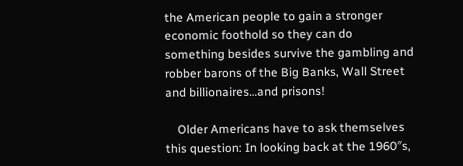the American people to gain a stronger economic foothold so they can do something besides survive the gambling and robber barons of the Big Banks, Wall Street and billionaires…and prisons!

    Older Americans have to ask themselves this question: In looking back at the 1960″s,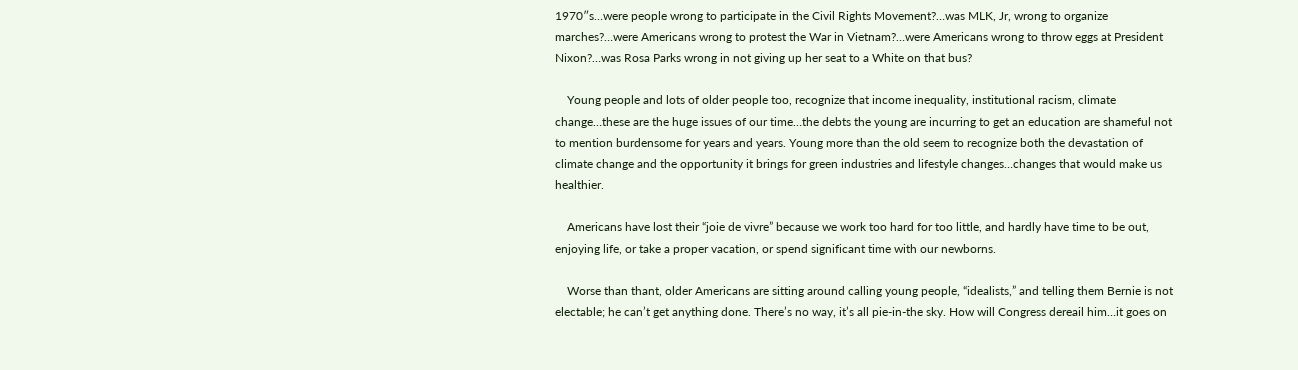1970″s…were people wrong to participate in the Civil Rights Movement?…was MLK, Jr, wrong to organize marches?…were Americans wrong to protest the War in Vietnam?…were Americans wrong to throw eggs at President Nixon?…was Rosa Parks wrong in not giving up her seat to a White on that bus?

    Young people and lots of older people too, recognize that income inequality, institutional racism, climate change…these are the huge issues of our time…the debts the young are incurring to get an education are shameful not to mention burdensome for years and years. Young more than the old seem to recognize both the devastation of climate change and the opportunity it brings for green industries and lifestyle changes…changes that would make us healthier.

    Americans have lost their “joie de vivre” because we work too hard for too little, and hardly have time to be out, enjoying life, or take a proper vacation, or spend significant time with our newborns.

    Worse than thant, older Americans are sitting around calling young people, “idealists,” and telling them Bernie is not electable; he can’t get anything done. There’s no way, it’s all pie-in-the sky. How will Congress dereail him…it goes on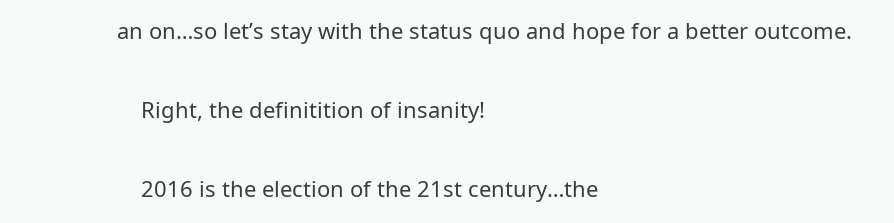an on…so let’s stay with the status quo and hope for a better outcome.

    Right, the definitition of insanity!

    2016 is the election of the 21st century…the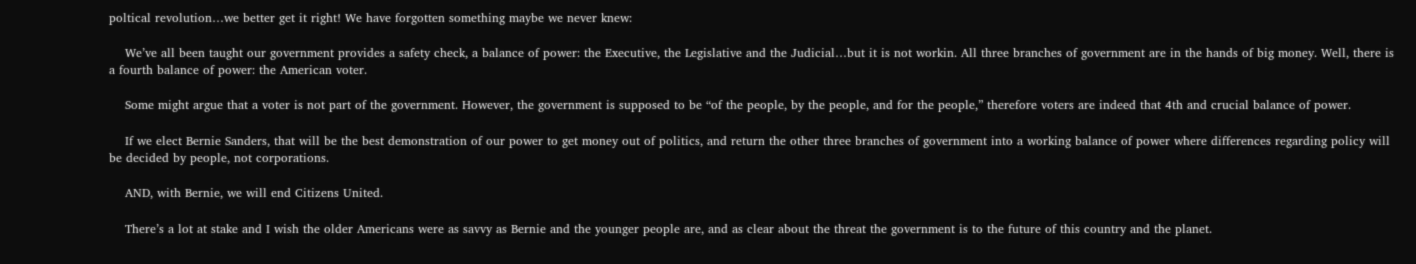poltical revolution…we better get it right! We have forgotten something maybe we never knew:

    We’ve all been taught our government provides a safety check, a balance of power: the Executive, the Legislative and the Judicial…but it is not workin. All three branches of government are in the hands of big money. Well, there is a fourth balance of power: the American voter.

    Some might argue that a voter is not part of the government. However, the government is supposed to be “of the people, by the people, and for the people,” therefore voters are indeed that 4th and crucial balance of power.

    If we elect Bernie Sanders, that will be the best demonstration of our power to get money out of politics, and return the other three branches of government into a working balance of power where differences regarding policy will be decided by people, not corporations.

    AND, with Bernie, we will end Citizens United.

    There’s a lot at stake and I wish the older Americans were as savvy as Bernie and the younger people are, and as clear about the threat the government is to the future of this country and the planet.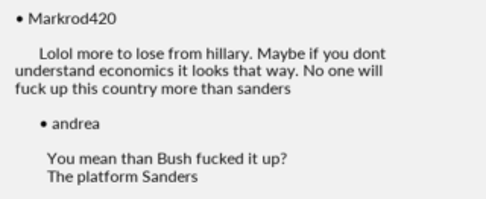• Markrod420

      Lolol more to lose from hillary. Maybe if you dont understand economics it looks that way. No one will fuck up this country more than sanders

      • andrea

        You mean than Bush fucked it up?
        The platform Sanders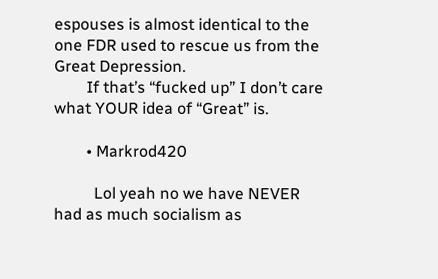espouses is almost identical to the one FDR used to rescue us from the Great Depression.
        If that’s “fucked up” I don’t care what YOUR idea of “Great” is.

        • Markrod420

          Lol yeah no we have NEVER had as much socialism as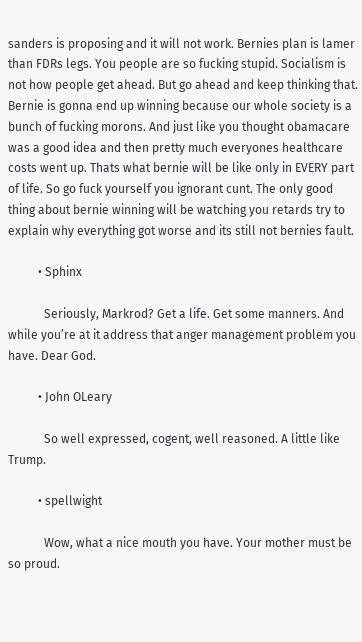sanders is proposing and it will not work. Bernies plan is lamer than FDRs legs. You people are so fucking stupid. Socialism is not how people get ahead. But go ahead and keep thinking that. Bernie is gonna end up winning because our whole society is a bunch of fucking morons. And just like you thought obamacare was a good idea and then pretty much everyones healthcare costs went up. Thats what bernie will be like only in EVERY part of life. So go fuck yourself you ignorant cunt. The only good thing about bernie winning will be watching you retards try to explain why everything got worse and its still not bernies fault.

          • Sphinx

            Seriously, Markrod? Get a life. Get some manners. And while you’re at it address that anger management problem you have. Dear God.

          • John OLeary

            So well expressed, cogent, well reasoned. A little like Trump.

          • spellwight

            Wow, what a nice mouth you have. Your mother must be so proud.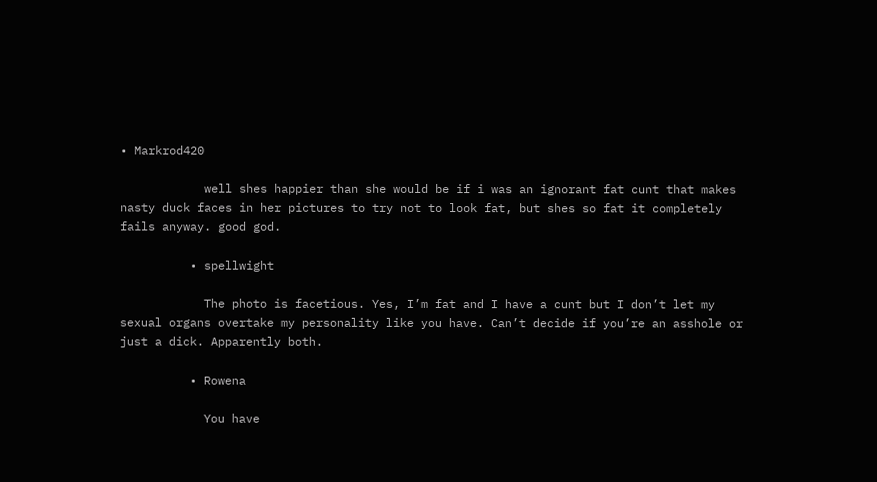• Markrod420

            well shes happier than she would be if i was an ignorant fat cunt that makes nasty duck faces in her pictures to try not to look fat, but shes so fat it completely fails anyway. good god.

          • spellwight

            The photo is facetious. Yes, I’m fat and I have a cunt but I don’t let my sexual organs overtake my personality like you have. Can’t decide if you’re an asshole or just a dick. Apparently both.

          • Rowena

            You have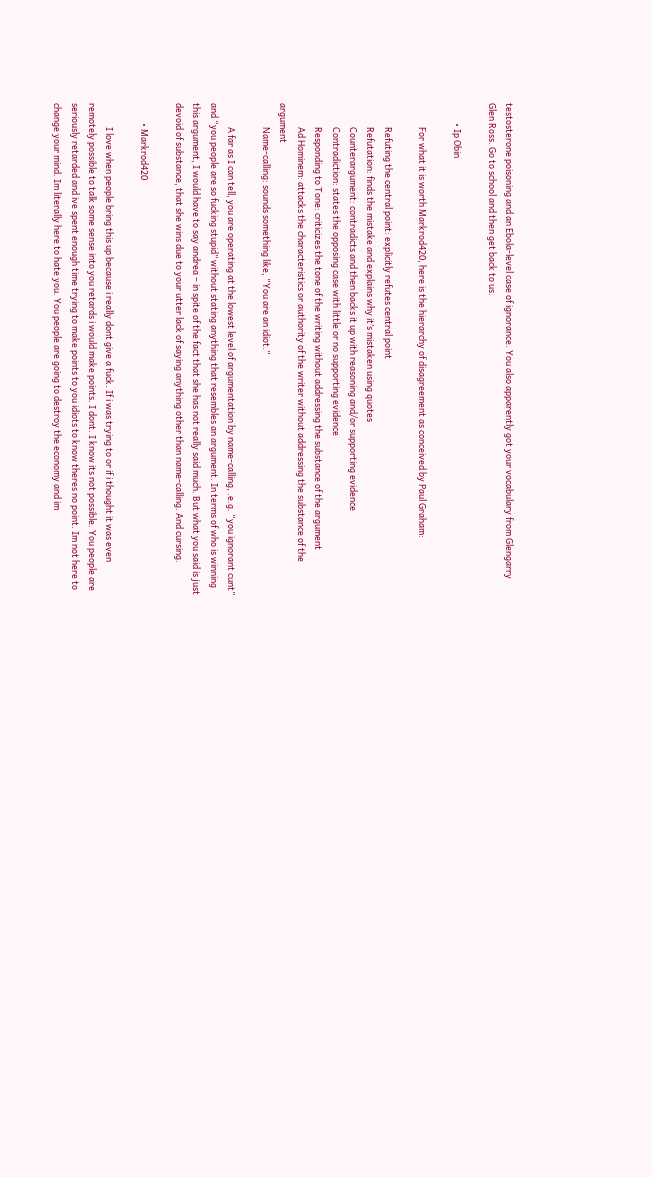testosterone poisoning and an Ebola-level case of ignorance. You also apparently got your vocabulary from Glengarry Glen Ross. Go to school and then get back to us.

          • Ip Obin

            For what it is worth Markrod420, here is the hierarchy of disagreement as conceived by Paul Graham:

            Refuting the central point: explicitly refutes central point
            Refutation: finds the mistake and explains why it’s mistaken using quotes
            Counterargument: contradicts and then backs it up with reasoning and/or supporting evidence
            Contradiction: states the opposing case with little or no supporting evidence
            Responding to Tone: criticizes the tone of the writing without addressing the substance of the argument
            Ad Hominem: attacks the characteristics or authority of the writer without addressing the substance of the argument
            Name-calling: sounds something like, “You are an idiot.”

            A far as I can tell, you are operating at the lowest level of argumentation by name-calling, .e.g. “you ignorant cunt” and “you people are so fucking stupid” without stating anything that resembles an argument. In terms of who is winning this argument, I would have to say andrea – in spite of the fact that she has not really said much. But what you said is just devoid of substance, that she wins due to your utter lack of saying anything other than name-calling. And cursing.

          • Markrod420

            I love when people bring this up because i really dont give a fuck. If i was trying to or if i thought it was even remotely possible to talk some sense into you retards i would make points. I dont. I know its not possible. You people are seriously retarded and ive spent enough time trying to make points to you idiots to know theres no point. Im not here to change your mind. Im literally here to hate you. You people are going to destroy the economy and im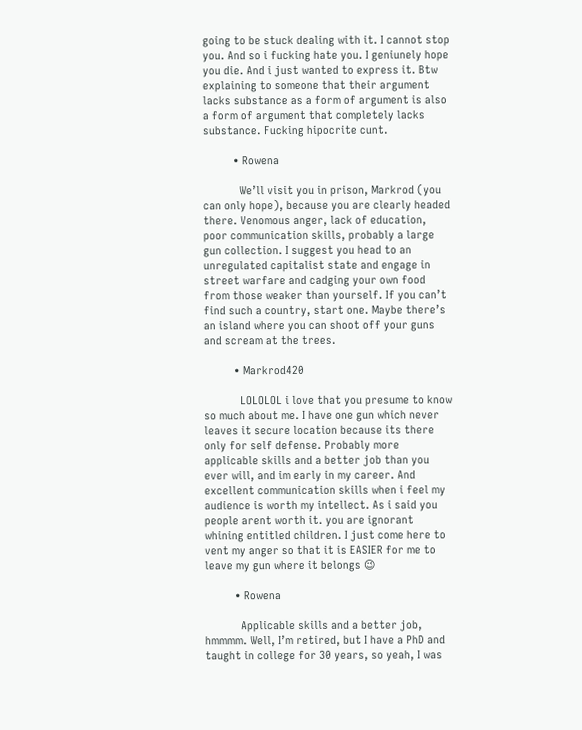going to be stuck dealing with it. I cannot stop you. And so i fucking hate you. I geniunely hope you die. And i just wanted to express it. Btw explaining to someone that their argument lacks substance as a form of argument is also a form of argument that completely lacks substance. Fucking hipocrite cunt.

          • Rowena

            We’ll visit you in prison, Markrod (you can only hope), because you are clearly headed there. Venomous anger, lack of education, poor communication skills, probably a large gun collection. I suggest you head to an unregulated capitalist state and engage in street warfare and cadging your own food from those weaker than yourself. If you can’t find such a country, start one. Maybe there’s an island where you can shoot off your guns and scream at the trees.

          • Markrod420

            LOLOLOL i love that you presume to know so much about me. I have one gun which never leaves it secure location because its there only for self defense. Probably more applicable skills and a better job than you ever will, and im early in my career. And excellent communication skills when i feel my audience is worth my intellect. As i said you people arent worth it. you are ignorant whining entitled children. I just come here to vent my anger so that it is EASIER for me to leave my gun where it belongs 😉

          • Rowena

            Applicable skills and a better job, hmmmm. Well, I’m retired, but I have a PhD and taught in college for 30 years, so yeah, I was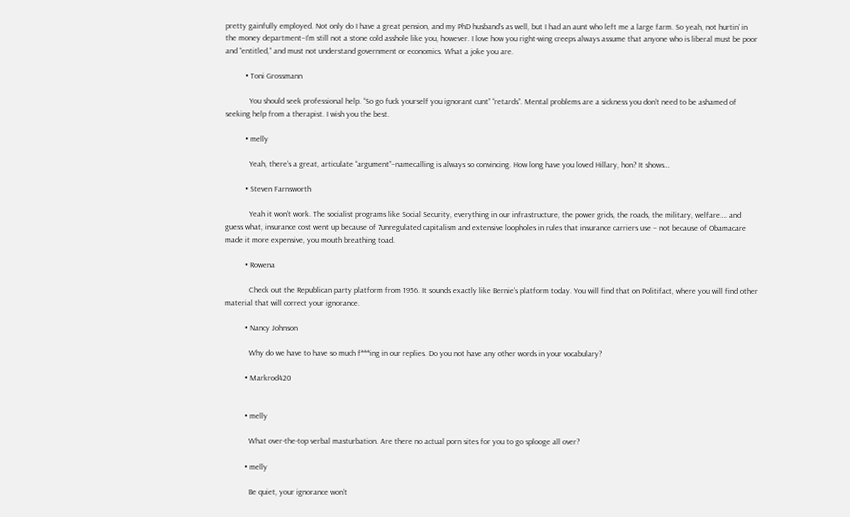pretty gainfully employed. Not only do I have a great pension, and my PhD husband’s as well, but I had an aunt who left me a large farm. So yeah, not hurtin’ in the money department–I’m still not a stone cold asshole like you, however. I love how you right-wing creeps always assume that anyone who is liberal must be poor and “entitled,” and must not understand government or economics. What a joke you are.

          • Toni Grossmann

            You should seek professional help. “So go fuck yourself you ignorant cunt” “retards”. Mental problems are a sickness you don’t need to be ashamed of seeking help from a therapist. I wish you the best.

          • melly

            Yeah, there’s a great, articulate “argument”–namecalling is always so convincing. How long have you loved Hillary, hon? It shows…

          • Steven Farnsworth

            Yeah it won’t work. The socialist programs like Social Security, everything in our infrastructure, the power grids, the roads, the military, welfare…. and guess what, insurance cost went up because of 7unregulated capitalism and extensive loopholes in rules that insurance carriers use – not because of Obamacare made it more expensive, you mouth breathing toad.

          • Rowena

            Check out the Republican party platform from 1956. It sounds exactly like Bernie’s platform today. You will find that on Politifact, where you will find other material that will correct your ignorance.

          • Nancy Johnson

            Why do we have to have so much f***ing in our replies. Do you not have any other words in your vocabulary?

          • Markrod420


          • melly

            What over-the-top verbal masturbation. Are there no actual porn sites for you to go splooge all over?

          • melly

            Be quiet, your ignorance won’t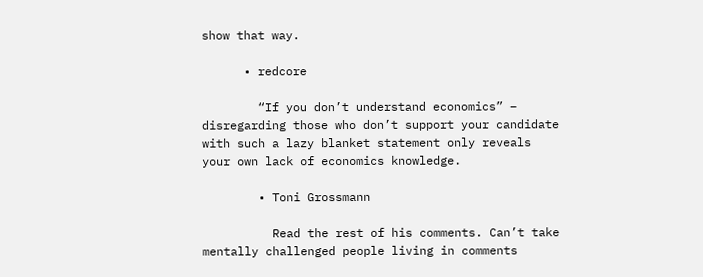show that way.

      • redcore

        “If you don’t understand economics” – disregarding those who don’t support your candidate with such a lazy blanket statement only reveals your own lack of economics knowledge.

        • Toni Grossmann

          Read the rest of his comments. Can’t take mentally challenged people living in comments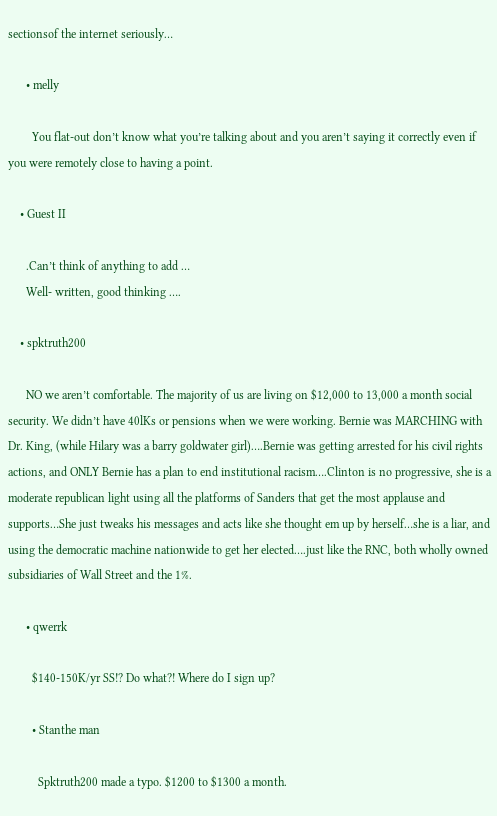sectionsof the internet seriously…

      • melly

        You flat-out don’t know what you’re talking about and you aren’t saying it correctly even if you were remotely close to having a point.

    • Guest II

      .Can’t think of anything to add …
      Well- written, good thinking ….

    • spktruth200

      NO we aren’t comfortable. The majority of us are living on $12,000 to 13,000 a month social security. We didn’t have 40lKs or pensions when we were working. Bernie was MARCHING with Dr. King, (while Hilary was a barry goldwater girl)….Bernie was getting arrested for his civil rights actions, and ONLY Bernie has a plan to end institutional racism….Clinton is no progressive, she is a moderate republican light using all the platforms of Sanders that get the most applause and supports…She just tweaks his messages and acts like she thought em up by herself…she is a liar, and using the democratic machine nationwide to get her elected….just like the RNC, both wholly owned subsidiaries of Wall Street and the 1%.

      • qwerrk

        $140-150K/yr SS!? Do what?! Where do I sign up?

        • Stanthe man

          Spktruth200 made a typo. $1200 to $1300 a month.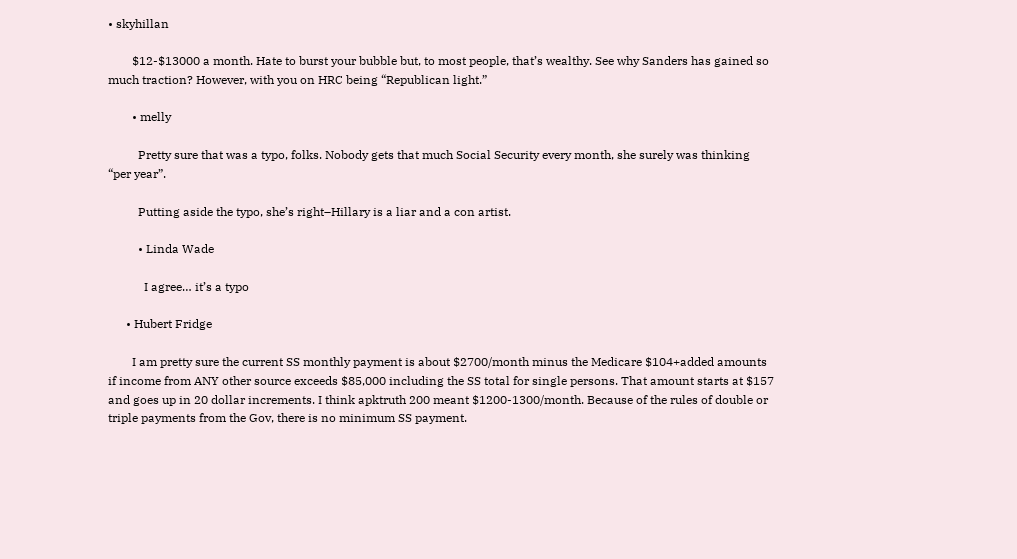• skyhillan

        $12-$13000 a month. Hate to burst your bubble but, to most people, that’s wealthy. See why Sanders has gained so much traction? However, with you on HRC being “Republican light.”

        • melly

          Pretty sure that was a typo, folks. Nobody gets that much Social Security every month, she surely was thinking “per year”.

          Putting aside the typo, she’s right–Hillary is a liar and a con artist.

          • Linda Wade

            I agree… it’s a typo

      • Hubert Fridge

        I am pretty sure the current SS monthly payment is about $2700/month minus the Medicare $104+added amounts if income from ANY other source exceeds $85,000 including the SS total for single persons. That amount starts at $157 and goes up in 20 dollar increments. I think apktruth 200 meant $1200-1300/month. Because of the rules of double or triple payments from the Gov, there is no minimum SS payment.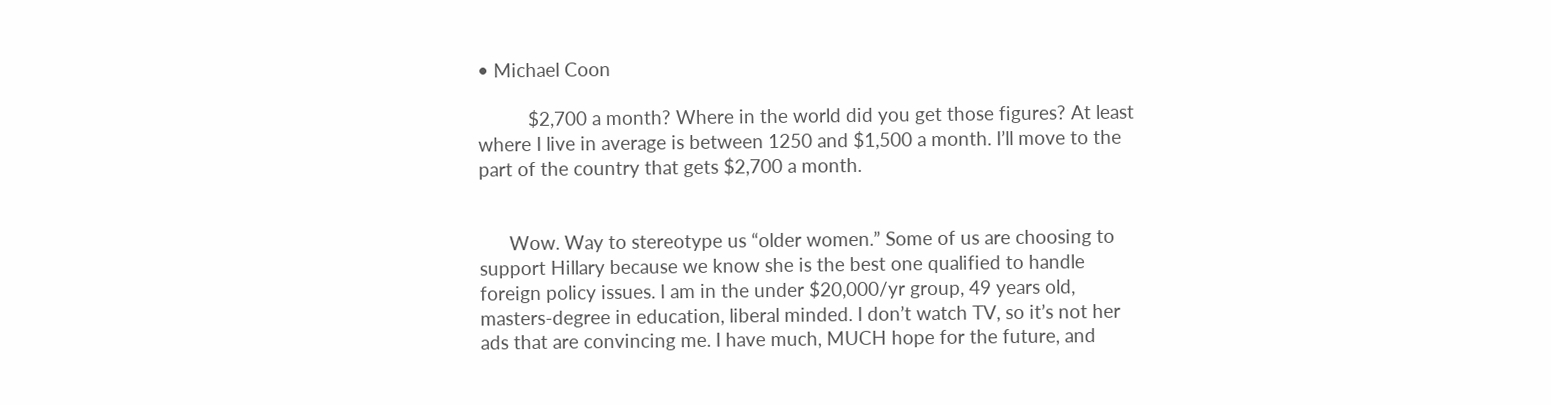• Michael Coon

          $2,700 a month? Where in the world did you get those figures? At least where I live in average is between 1250 and $1,500 a month. I’ll move to the part of the country that gets $2,700 a month.


      Wow. Way to stereotype us “older women.” Some of us are choosing to support Hillary because we know she is the best one qualified to handle foreign policy issues. I am in the under $20,000/yr group, 49 years old, masters-degree in education, liberal minded. I don’t watch TV, so it’s not her ads that are convincing me. I have much, MUCH hope for the future, and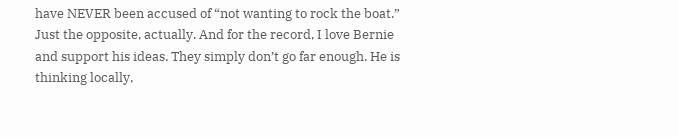have NEVER been accused of “not wanting to rock the boat.” Just the opposite, actually. And for the record, I love Bernie and support his ideas. They simply don’t go far enough. He is thinking locally,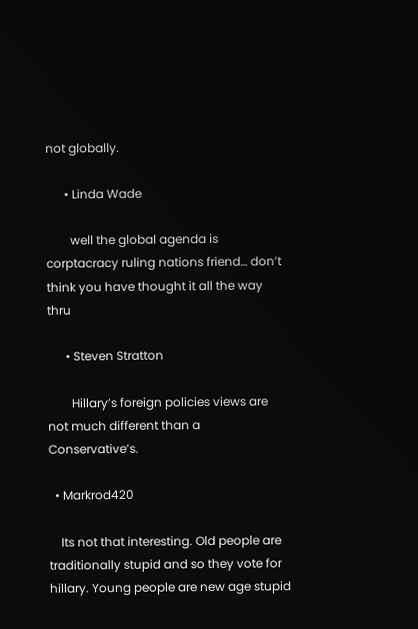not globally.

      • Linda Wade

        well the global agenda is corptacracy ruling nations friend… don’t think you have thought it all the way thru

      • Steven Stratton

        Hillary’s foreign policies views are not much different than a Conservative’s.

  • Markrod420

    Its not that interesting. Old people are traditionally stupid and so they vote for hillary. Young people are new age stupid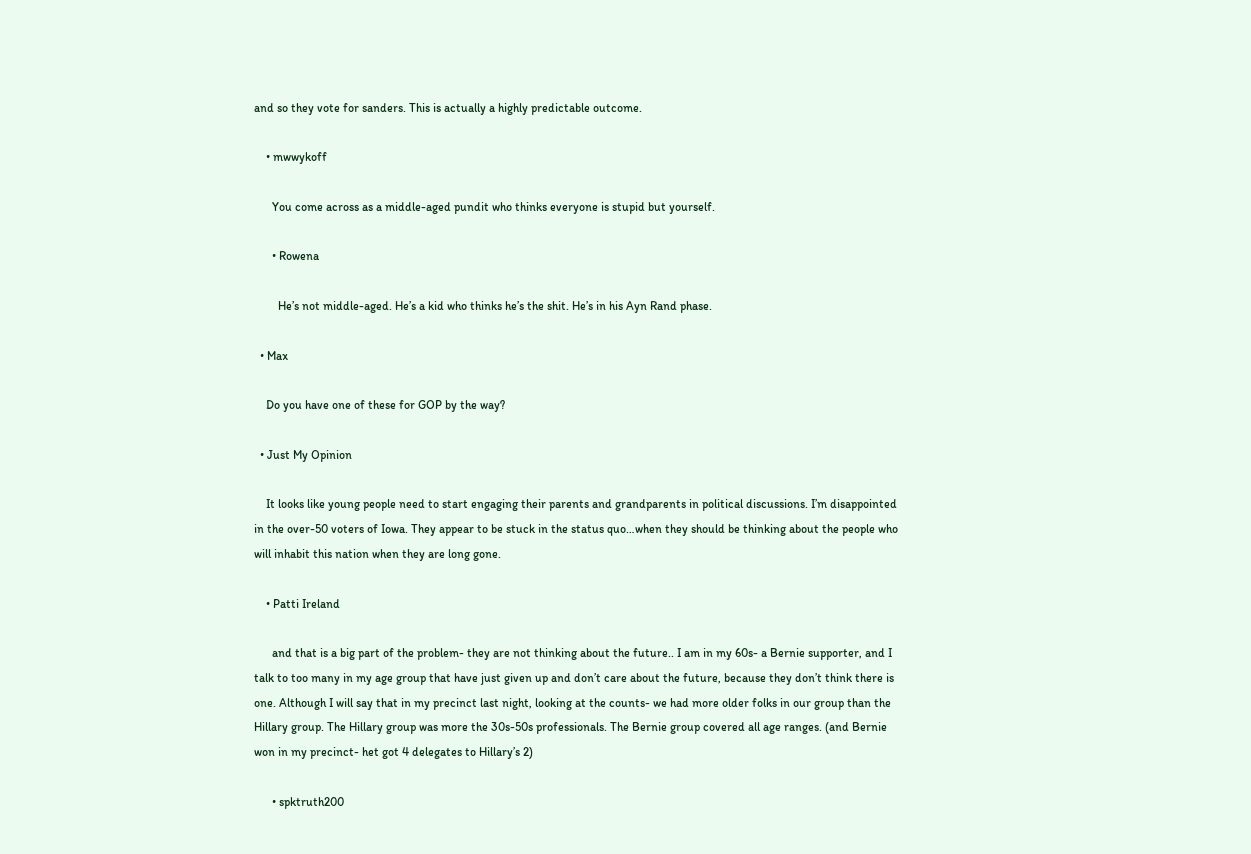and so they vote for sanders. This is actually a highly predictable outcome.

    • mwwykoff

      You come across as a middle-aged pundit who thinks everyone is stupid but yourself.

      • Rowena

        He’s not middle-aged. He’s a kid who thinks he’s the shit. He’s in his Ayn Rand phase.

  • Max

    Do you have one of these for GOP by the way?

  • Just My Opinion

    It looks like young people need to start engaging their parents and grandparents in political discussions. I’m disappointed in the over-50 voters of Iowa. They appear to be stuck in the status quo…when they should be thinking about the people who will inhabit this nation when they are long gone.

    • Patti Ireland

      and that is a big part of the problem- they are not thinking about the future.. I am in my 60s- a Bernie supporter, and I talk to too many in my age group that have just given up and don’t care about the future, because they don’t think there is one. Although I will say that in my precinct last night, looking at the counts- we had more older folks in our group than the Hillary group. The Hillary group was more the 30s-50s professionals. The Bernie group covered all age ranges. (and Bernie won in my precinct- het got 4 delegates to Hillary’s 2)

      • spktruth200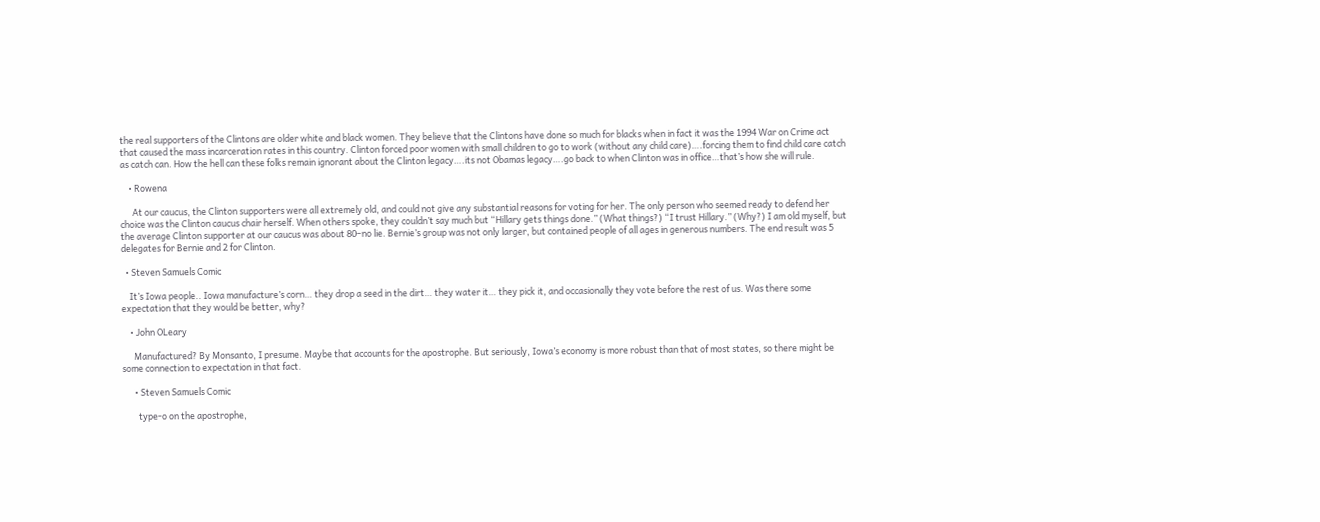the real supporters of the Clintons are older white and black women. They believe that the Clintons have done so much for blacks when in fact it was the 1994 War on Crime act that caused the mass incarceration rates in this country. Clinton forced poor women with small children to go to work (without any child care)….forcing them to find child care catch as catch can. How the hell can these folks remain ignorant about the Clinton legacy….its not Obamas legacy….go back to when Clinton was in office…that’s how she will rule.

    • Rowena

      At our caucus, the Clinton supporters were all extremely old, and could not give any substantial reasons for voting for her. The only person who seemed ready to defend her choice was the Clinton caucus chair herself. When others spoke, they couldn’t say much but “Hillary gets things done.” (What things?) “I trust Hillary.” (Why?) I am old myself, but the average Clinton supporter at our caucus was about 80–no lie. Bernie’s group was not only larger, but contained people of all ages in generous numbers. The end result was 5 delegates for Bernie and 2 for Clinton.

  • Steven Samuels Comic

    It’s Iowa people.. Iowa manufacture’s corn… they drop a seed in the dirt… they water it… they pick it, and occasionally they vote before the rest of us. Was there some expectation that they would be better, why?

    • John OLeary

      Manufactured? By Monsanto, I presume. Maybe that accounts for the apostrophe. But seriously, Iowa’s economy is more robust than that of most states, so there might be some connection to expectation in that fact.

      • Steven Samuels Comic

        type-o on the apostrophe,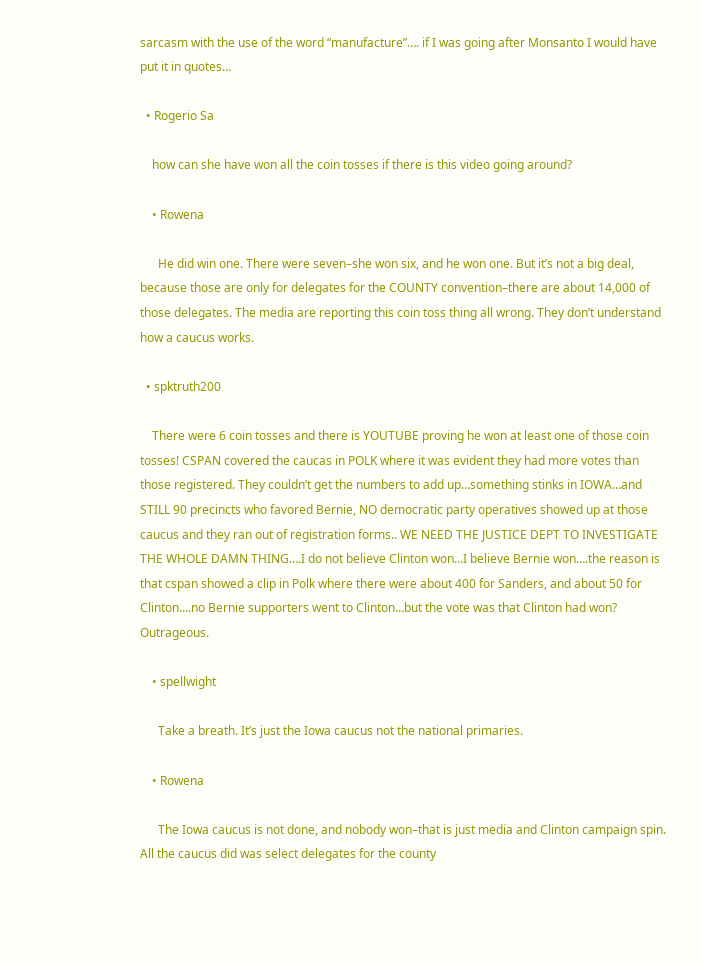sarcasm with the use of the word “manufacture”…. if I was going after Monsanto I would have put it in quotes…

  • Rogerio Sa

    how can she have won all the coin tosses if there is this video going around?

    • Rowena

      He did win one. There were seven–she won six, and he won one. But it’s not a big deal, because those are only for delegates for the COUNTY convention–there are about 14,000 of those delegates. The media are reporting this coin toss thing all wrong. They don’t understand how a caucus works.

  • spktruth200

    There were 6 coin tosses and there is YOUTUBE proving he won at least one of those coin tosses! CSPAN covered the caucas in POLK where it was evident they had more votes than those registered. They couldn’t get the numbers to add up…something stinks in IOWA…and STILL 90 precincts who favored Bernie, NO democratic party operatives showed up at those caucus and they ran out of registration forms.. WE NEED THE JUSTICE DEPT TO INVESTIGATE THE WHOLE DAMN THING….I do not believe Clinton won…I believe Bernie won….the reason is that cspan showed a clip in Polk where there were about 400 for Sanders, and about 50 for Clinton….no Bernie supporters went to Clinton…but the vote was that Clinton had won? Outrageous.

    • spellwight

      Take a breath. It’s just the Iowa caucus not the national primaries.

    • Rowena

      The Iowa caucus is not done, and nobody won–that is just media and Clinton campaign spin. All the caucus did was select delegates for the county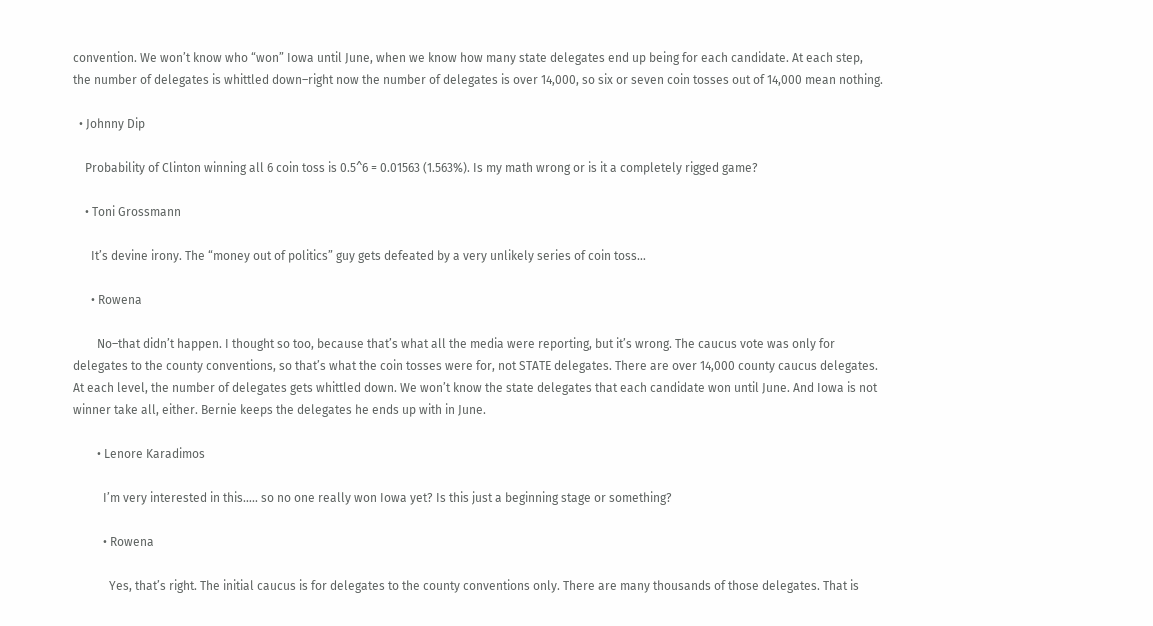convention. We won’t know who “won” Iowa until June, when we know how many state delegates end up being for each candidate. At each step, the number of delegates is whittled down–right now the number of delegates is over 14,000, so six or seven coin tosses out of 14,000 mean nothing.

  • Johnny Dip

    Probability of Clinton winning all 6 coin toss is 0.5^6 = 0.01563 (1.563%). Is my math wrong or is it a completely rigged game?

    • Toni Grossmann

      It’s devine irony. The “money out of politics” guy gets defeated by a very unlikely series of coin toss…

      • Rowena

        No–that didn’t happen. I thought so too, because that’s what all the media were reporting, but it’s wrong. The caucus vote was only for delegates to the county conventions, so that’s what the coin tosses were for, not STATE delegates. There are over 14,000 county caucus delegates. At each level, the number of delegates gets whittled down. We won’t know the state delegates that each candidate won until June. And Iowa is not winner take all, either. Bernie keeps the delegates he ends up with in June.

        • Lenore Karadimos

          I’m very interested in this….. so no one really won Iowa yet? Is this just a beginning stage or something?

          • Rowena

            Yes, that’s right. The initial caucus is for delegates to the county conventions only. There are many thousands of those delegates. That is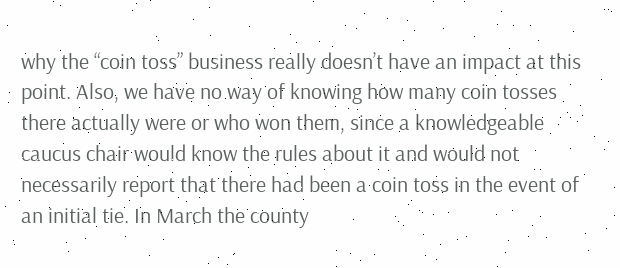why the “coin toss” business really doesn’t have an impact at this point. Also, we have no way of knowing how many coin tosses there actually were or who won them, since a knowledgeable caucus chair would know the rules about it and would not necessarily report that there had been a coin toss in the event of an initial tie. In March the county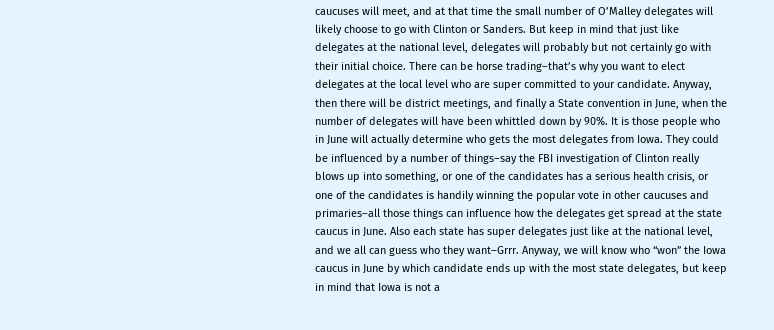caucuses will meet, and at that time the small number of O’Malley delegates will likely choose to go with Clinton or Sanders. But keep in mind that just like delegates at the national level, delegates will probably but not certainly go with their initial choice. There can be horse trading–that’s why you want to elect delegates at the local level who are super committed to your candidate. Anyway, then there will be district meetings, and finally a State convention in June, when the number of delegates will have been whittled down by 90%. It is those people who in June will actually determine who gets the most delegates from Iowa. They could be influenced by a number of things–say the FBI investigation of Clinton really blows up into something, or one of the candidates has a serious health crisis, or one of the candidates is handily winning the popular vote in other caucuses and primaries–all those things can influence how the delegates get spread at the state caucus in June. Also each state has super delegates just like at the national level, and we all can guess who they want–Grrr. Anyway, we will know who “won” the Iowa caucus in June by which candidate ends up with the most state delegates, but keep in mind that Iowa is not a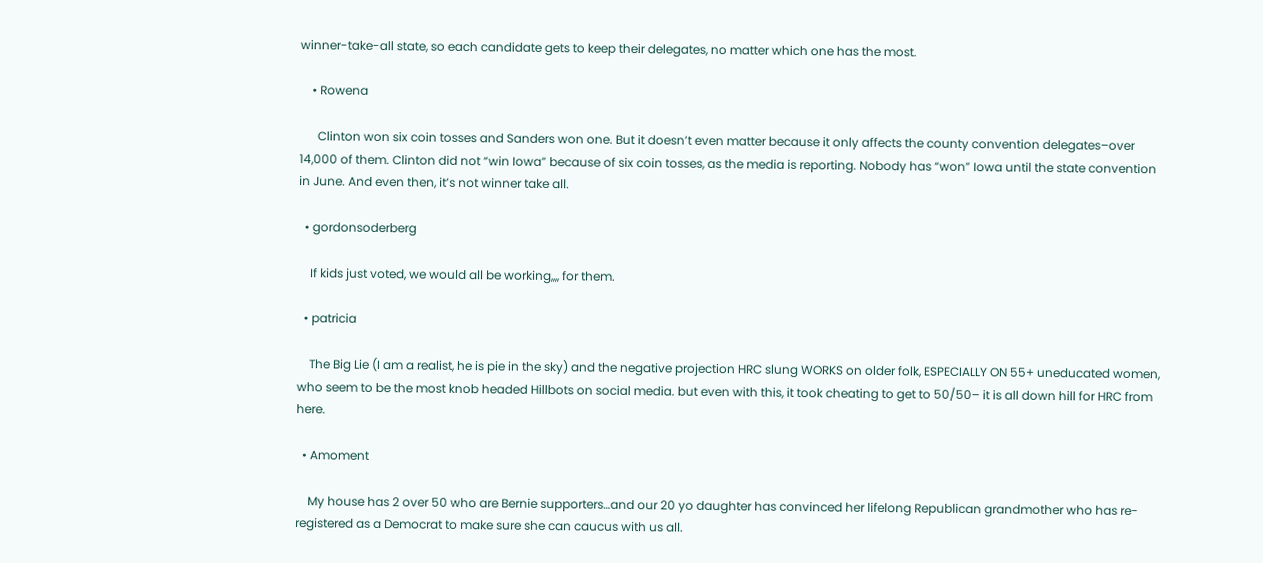winner-take-all state, so each candidate gets to keep their delegates, no matter which one has the most.

    • Rowena

      Clinton won six coin tosses and Sanders won one. But it doesn’t even matter because it only affects the county convention delegates–over 14,000 of them. Clinton did not “win Iowa” because of six coin tosses, as the media is reporting. Nobody has “won” Iowa until the state convention in June. And even then, it’s not winner take all.

  • gordonsoderberg

    If kids just voted, we would all be working,,,, for them.

  • patricia

    The Big Lie (I am a realist, he is pie in the sky) and the negative projection HRC slung WORKS on older folk, ESPECIALLY ON 55+ uneducated women, who seem to be the most knob headed Hillbots on social media. but even with this, it took cheating to get to 50/50– it is all down hill for HRC from here.

  • Amoment

    My house has 2 over 50 who are Bernie supporters…and our 20 yo daughter has convinced her lifelong Republican grandmother who has re-registered as a Democrat to make sure she can caucus with us all.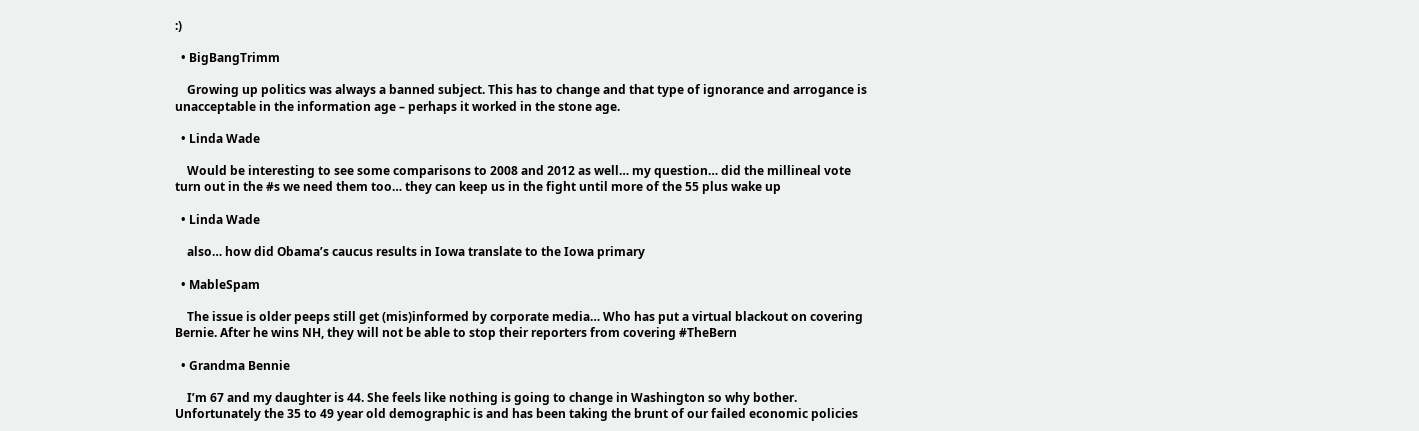:)

  • BigBangTrimm

    Growing up politics was always a banned subject. This has to change and that type of ignorance and arrogance is unacceptable in the information age – perhaps it worked in the stone age.

  • Linda Wade

    Would be interesting to see some comparisons to 2008 and 2012 as well… my question… did the millineal vote turn out in the #s we need them too… they can keep us in the fight until more of the 55 plus wake up

  • Linda Wade

    also… how did Obama’s caucus results in Iowa translate to the Iowa primary

  • MableSpam

    The issue is older peeps still get (mis)informed by corporate media… Who has put a virtual blackout on covering Bernie. After he wins NH, they will not be able to stop their reporters from covering #TheBern

  • Grandma Bennie

    I’m 67 and my daughter is 44. She feels like nothing is going to change in Washington so why bother. Unfortunately the 35 to 49 year old demographic is and has been taking the brunt of our failed economic policies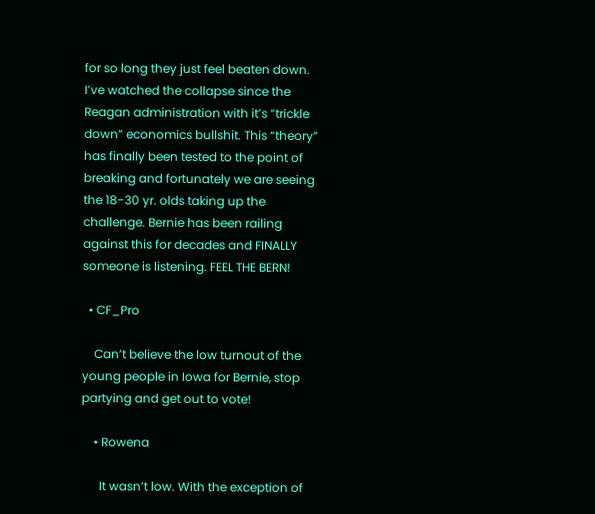for so long they just feel beaten down. I’ve watched the collapse since the Reagan administration with it’s “trickle down” economics bullshit. This “theory” has finally been tested to the point of breaking and fortunately we are seeing the 18-30 yr. olds taking up the challenge. Bernie has been railing against this for decades and FINALLY someone is listening. FEEL THE BERN!

  • CF_Pro

    Can’t believe the low turnout of the young people in Iowa for Bernie, stop partying and get out to vote!

    • Rowena

      It wasn’t low. With the exception of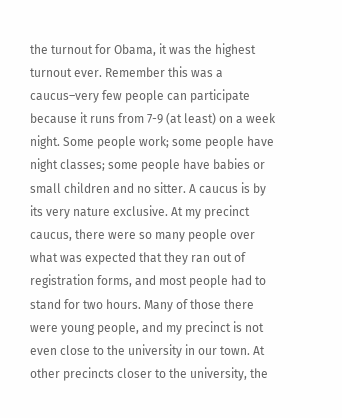the turnout for Obama, it was the highest turnout ever. Remember this was a caucus–very few people can participate because it runs from 7-9 (at least) on a week night. Some people work; some people have night classes; some people have babies or small children and no sitter. A caucus is by its very nature exclusive. At my precinct caucus, there were so many people over what was expected that they ran out of registration forms, and most people had to stand for two hours. Many of those there were young people, and my precinct is not even close to the university in our town. At other precincts closer to the university, the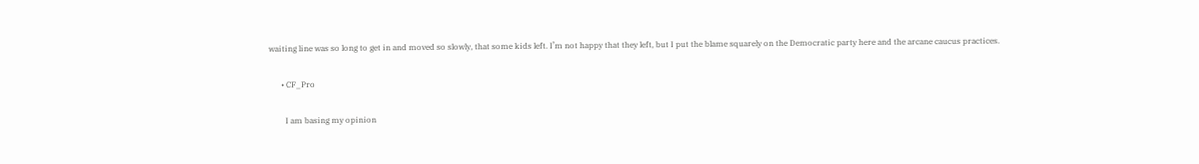waiting line was so long to get in and moved so slowly, that some kids left. I’m not happy that they left, but I put the blame squarely on the Democratic party here and the arcane caucus practices.

      • CF_Pro

        I am basing my opinion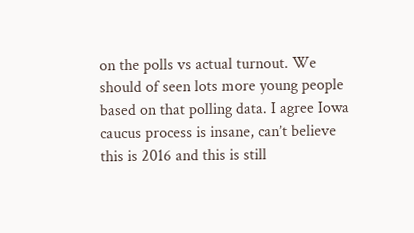on the polls vs actual turnout. We should of seen lots more young people based on that polling data. I agree Iowa caucus process is insane, can’t believe this is 2016 and this is still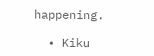happening.

  • Kiku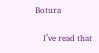Botura

    I’ve read that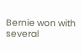Bernie won with several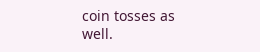coin tosses as well.